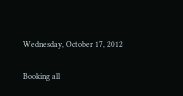Wednesday, October 17, 2012

Booking all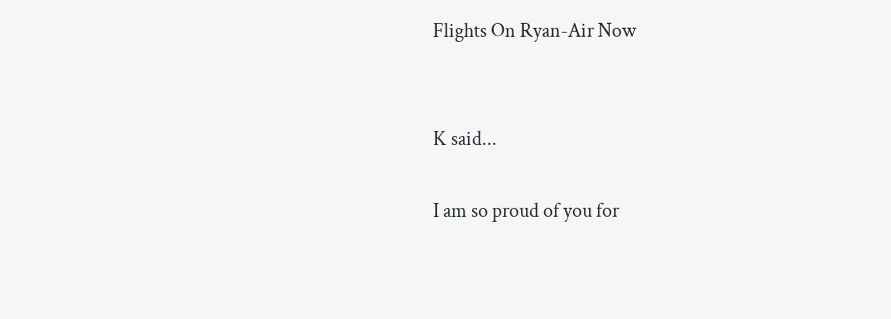Flights On Ryan-Air Now


K said...

I am so proud of you for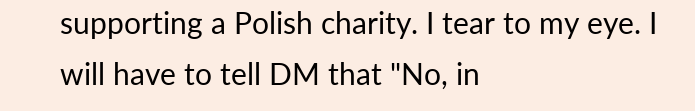supporting a Polish charity. I tear to my eye. I will have to tell DM that "No, in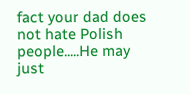fact your dad does not hate Polish people.....He may just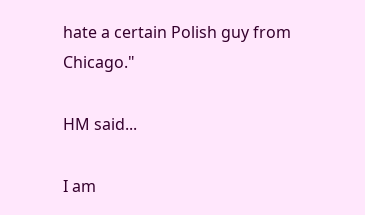hate a certain Polish guy from Chicago."

HM said...

I am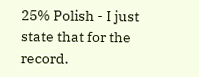25% Polish - I just state that for the record.